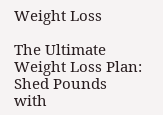Weight Loss

The Ultimate Weight Loss Plan: Shed Pounds with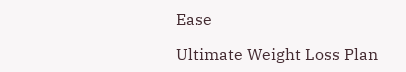Ease

Ultimate Weight Loss Plan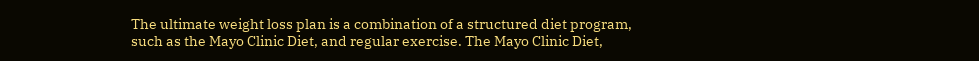The ultimate weight loss plan is a combination of a structured diet program, such as the Mayo Clinic Diet, and regular exercise. The Mayo Clinic Diet,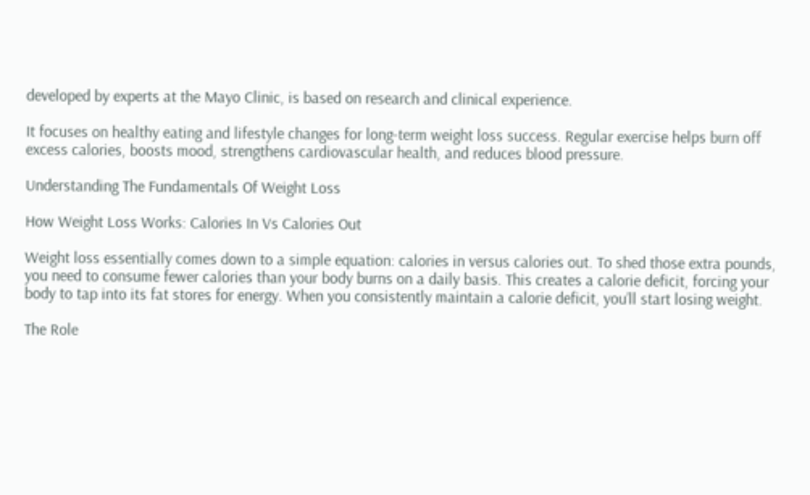developed by experts at the Mayo Clinic, is based on research and clinical experience.

It focuses on healthy eating and lifestyle changes for long-term weight loss success. Regular exercise helps burn off excess calories, boosts mood, strengthens cardiovascular health, and reduces blood pressure.

Understanding The Fundamentals Of Weight Loss

How Weight Loss Works: Calories In Vs Calories Out

Weight loss essentially comes down to a simple equation: calories in versus calories out. To shed those extra pounds, you need to consume fewer calories than your body burns on a daily basis. This creates a calorie deficit, forcing your body to tap into its fat stores for energy. When you consistently maintain a calorie deficit, you’ll start losing weight.

The Role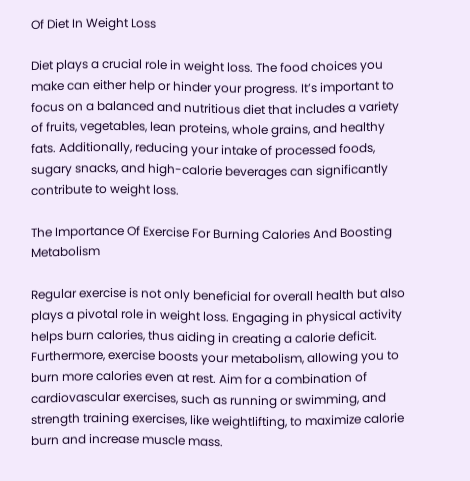Of Diet In Weight Loss

Diet plays a crucial role in weight loss. The food choices you make can either help or hinder your progress. It’s important to focus on a balanced and nutritious diet that includes a variety of fruits, vegetables, lean proteins, whole grains, and healthy fats. Additionally, reducing your intake of processed foods, sugary snacks, and high-calorie beverages can significantly contribute to weight loss.

The Importance Of Exercise For Burning Calories And Boosting Metabolism

Regular exercise is not only beneficial for overall health but also plays a pivotal role in weight loss. Engaging in physical activity helps burn calories, thus aiding in creating a calorie deficit. Furthermore, exercise boosts your metabolism, allowing you to burn more calories even at rest. Aim for a combination of cardiovascular exercises, such as running or swimming, and strength training exercises, like weightlifting, to maximize calorie burn and increase muscle mass.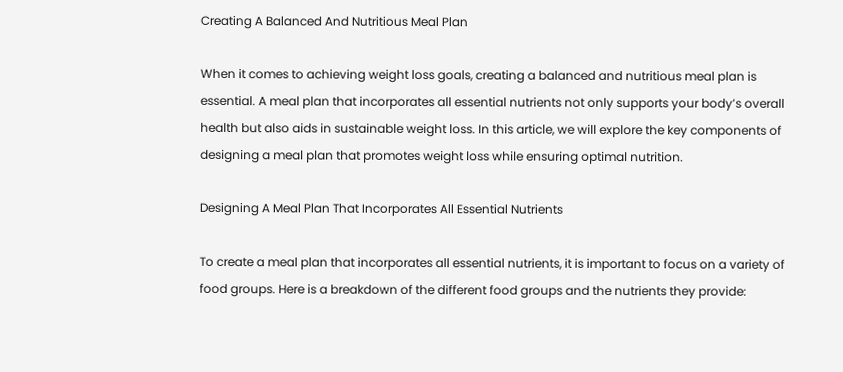Creating A Balanced And Nutritious Meal Plan

When it comes to achieving weight loss goals, creating a balanced and nutritious meal plan is essential. A meal plan that incorporates all essential nutrients not only supports your body’s overall health but also aids in sustainable weight loss. In this article, we will explore the key components of designing a meal plan that promotes weight loss while ensuring optimal nutrition.

Designing A Meal Plan That Incorporates All Essential Nutrients

To create a meal plan that incorporates all essential nutrients, it is important to focus on a variety of food groups. Here is a breakdown of the different food groups and the nutrients they provide: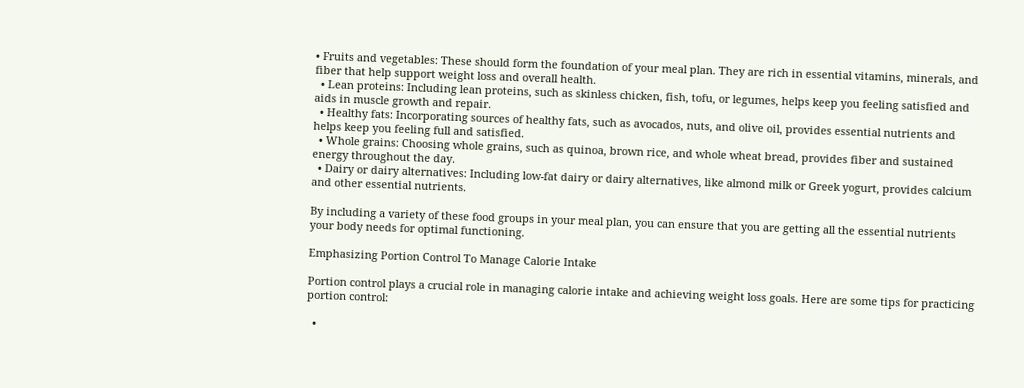• Fruits and vegetables: These should form the foundation of your meal plan. They are rich in essential vitamins, minerals, and fiber that help support weight loss and overall health.
  • Lean proteins: Including lean proteins, such as skinless chicken, fish, tofu, or legumes, helps keep you feeling satisfied and aids in muscle growth and repair.
  • Healthy fats: Incorporating sources of healthy fats, such as avocados, nuts, and olive oil, provides essential nutrients and helps keep you feeling full and satisfied.
  • Whole grains: Choosing whole grains, such as quinoa, brown rice, and whole wheat bread, provides fiber and sustained energy throughout the day.
  • Dairy or dairy alternatives: Including low-fat dairy or dairy alternatives, like almond milk or Greek yogurt, provides calcium and other essential nutrients.

By including a variety of these food groups in your meal plan, you can ensure that you are getting all the essential nutrients your body needs for optimal functioning.

Emphasizing Portion Control To Manage Calorie Intake

Portion control plays a crucial role in managing calorie intake and achieving weight loss goals. Here are some tips for practicing portion control:

  •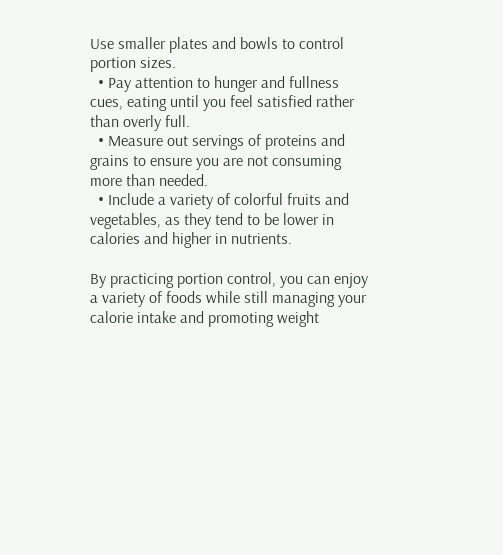Use smaller plates and bowls to control portion sizes.
  • Pay attention to hunger and fullness cues, eating until you feel satisfied rather than overly full.
  • Measure out servings of proteins and grains to ensure you are not consuming more than needed.
  • Include a variety of colorful fruits and vegetables, as they tend to be lower in calories and higher in nutrients.

By practicing portion control, you can enjoy a variety of foods while still managing your calorie intake and promoting weight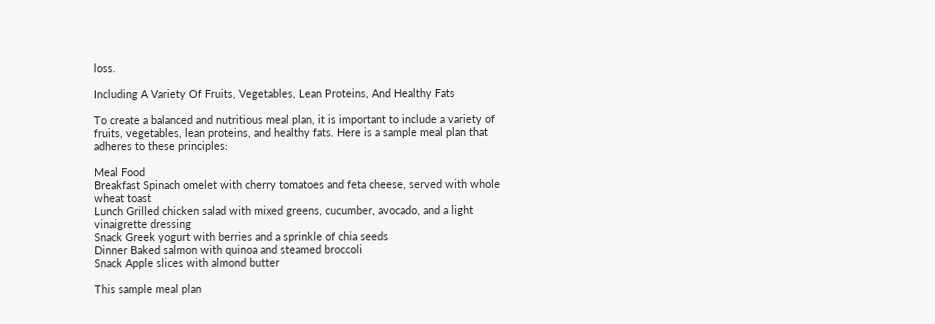loss.

Including A Variety Of Fruits, Vegetables, Lean Proteins, And Healthy Fats

To create a balanced and nutritious meal plan, it is important to include a variety of fruits, vegetables, lean proteins, and healthy fats. Here is a sample meal plan that adheres to these principles:

Meal Food
Breakfast Spinach omelet with cherry tomatoes and feta cheese, served with whole wheat toast
Lunch Grilled chicken salad with mixed greens, cucumber, avocado, and a light vinaigrette dressing
Snack Greek yogurt with berries and a sprinkle of chia seeds
Dinner Baked salmon with quinoa and steamed broccoli
Snack Apple slices with almond butter

This sample meal plan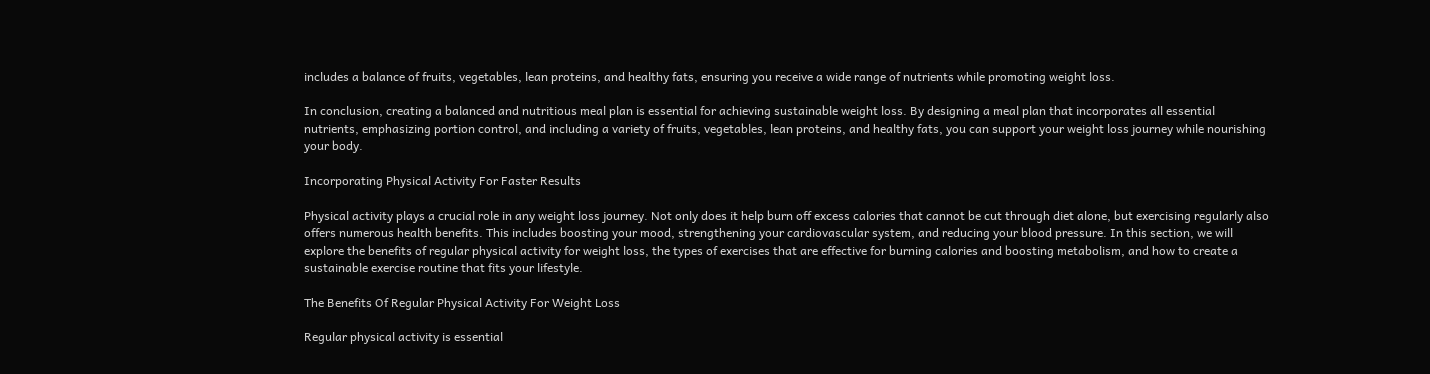includes a balance of fruits, vegetables, lean proteins, and healthy fats, ensuring you receive a wide range of nutrients while promoting weight loss.

In conclusion, creating a balanced and nutritious meal plan is essential for achieving sustainable weight loss. By designing a meal plan that incorporates all essential nutrients, emphasizing portion control, and including a variety of fruits, vegetables, lean proteins, and healthy fats, you can support your weight loss journey while nourishing your body.

Incorporating Physical Activity For Faster Results

Physical activity plays a crucial role in any weight loss journey. Not only does it help burn off excess calories that cannot be cut through diet alone, but exercising regularly also offers numerous health benefits. This includes boosting your mood, strengthening your cardiovascular system, and reducing your blood pressure. In this section, we will explore the benefits of regular physical activity for weight loss, the types of exercises that are effective for burning calories and boosting metabolism, and how to create a sustainable exercise routine that fits your lifestyle.

The Benefits Of Regular Physical Activity For Weight Loss

Regular physical activity is essential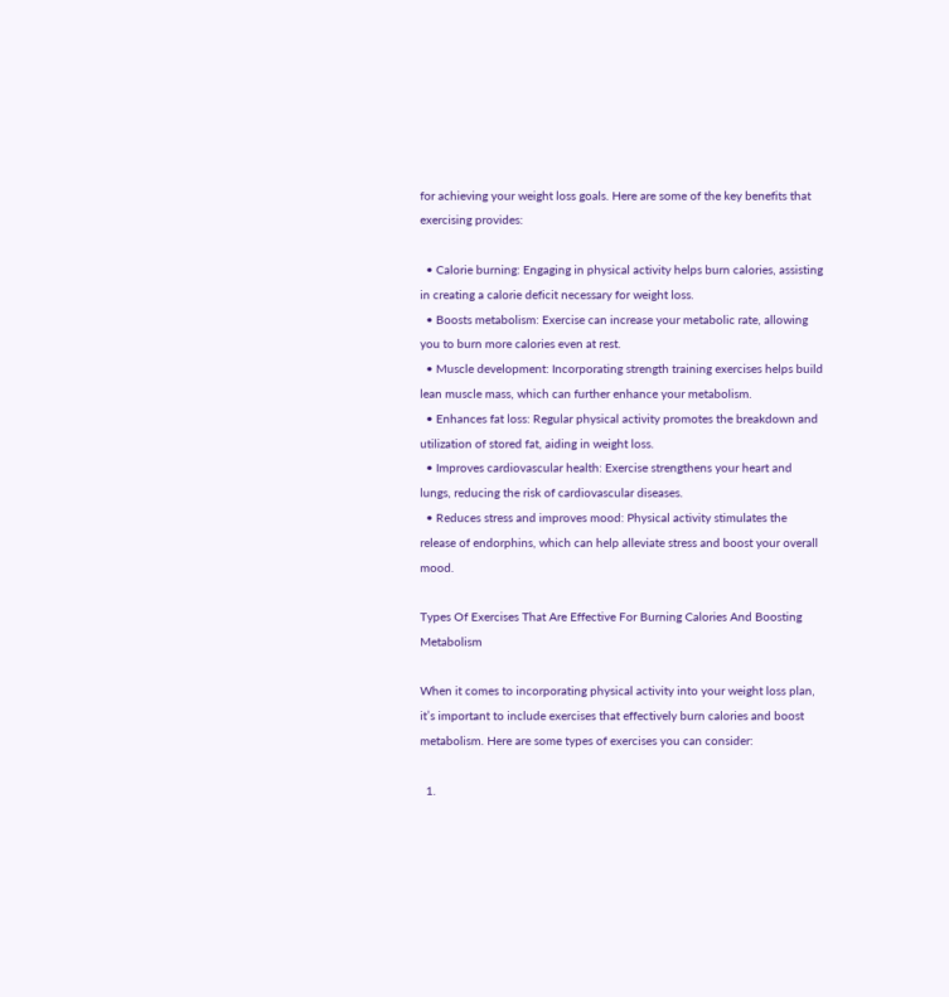for achieving your weight loss goals. Here are some of the key benefits that exercising provides:

  • Calorie burning: Engaging in physical activity helps burn calories, assisting in creating a calorie deficit necessary for weight loss.
  • Boosts metabolism: Exercise can increase your metabolic rate, allowing you to burn more calories even at rest.
  • Muscle development: Incorporating strength training exercises helps build lean muscle mass, which can further enhance your metabolism.
  • Enhances fat loss: Regular physical activity promotes the breakdown and utilization of stored fat, aiding in weight loss.
  • Improves cardiovascular health: Exercise strengthens your heart and lungs, reducing the risk of cardiovascular diseases.
  • Reduces stress and improves mood: Physical activity stimulates the release of endorphins, which can help alleviate stress and boost your overall mood.

Types Of Exercises That Are Effective For Burning Calories And Boosting Metabolism

When it comes to incorporating physical activity into your weight loss plan, it’s important to include exercises that effectively burn calories and boost metabolism. Here are some types of exercises you can consider:

  1.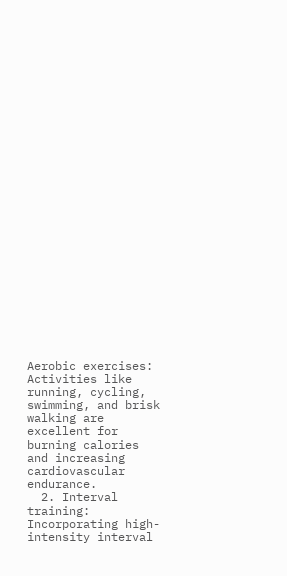Aerobic exercises: Activities like running, cycling, swimming, and brisk walking are excellent for burning calories and increasing cardiovascular endurance.
  2. Interval training: Incorporating high-intensity interval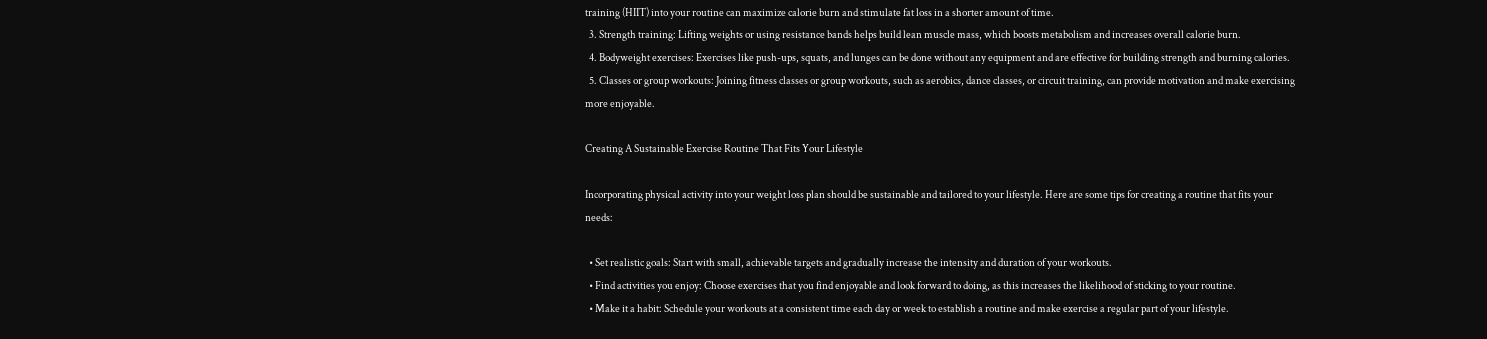training (HIIT) into your routine can maximize calorie burn and stimulate fat loss in a shorter amount of time.
  3. Strength training: Lifting weights or using resistance bands helps build lean muscle mass, which boosts metabolism and increases overall calorie burn.
  4. Bodyweight exercises: Exercises like push-ups, squats, and lunges can be done without any equipment and are effective for building strength and burning calories.
  5. Classes or group workouts: Joining fitness classes or group workouts, such as aerobics, dance classes, or circuit training, can provide motivation and make exercising more enjoyable.

Creating A Sustainable Exercise Routine That Fits Your Lifestyle

Incorporating physical activity into your weight loss plan should be sustainable and tailored to your lifestyle. Here are some tips for creating a routine that fits your needs:

  • Set realistic goals: Start with small, achievable targets and gradually increase the intensity and duration of your workouts.
  • Find activities you enjoy: Choose exercises that you find enjoyable and look forward to doing, as this increases the likelihood of sticking to your routine.
  • Make it a habit: Schedule your workouts at a consistent time each day or week to establish a routine and make exercise a regular part of your lifestyle.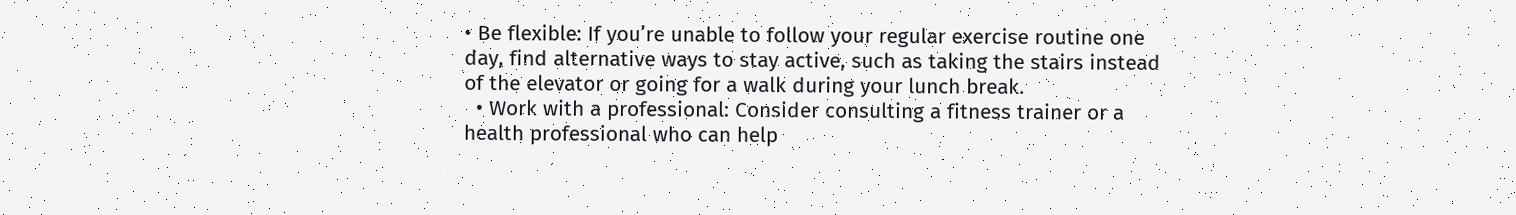• Be flexible: If you’re unable to follow your regular exercise routine one day, find alternative ways to stay active, such as taking the stairs instead of the elevator or going for a walk during your lunch break.
  • Work with a professional: Consider consulting a fitness trainer or a health professional who can help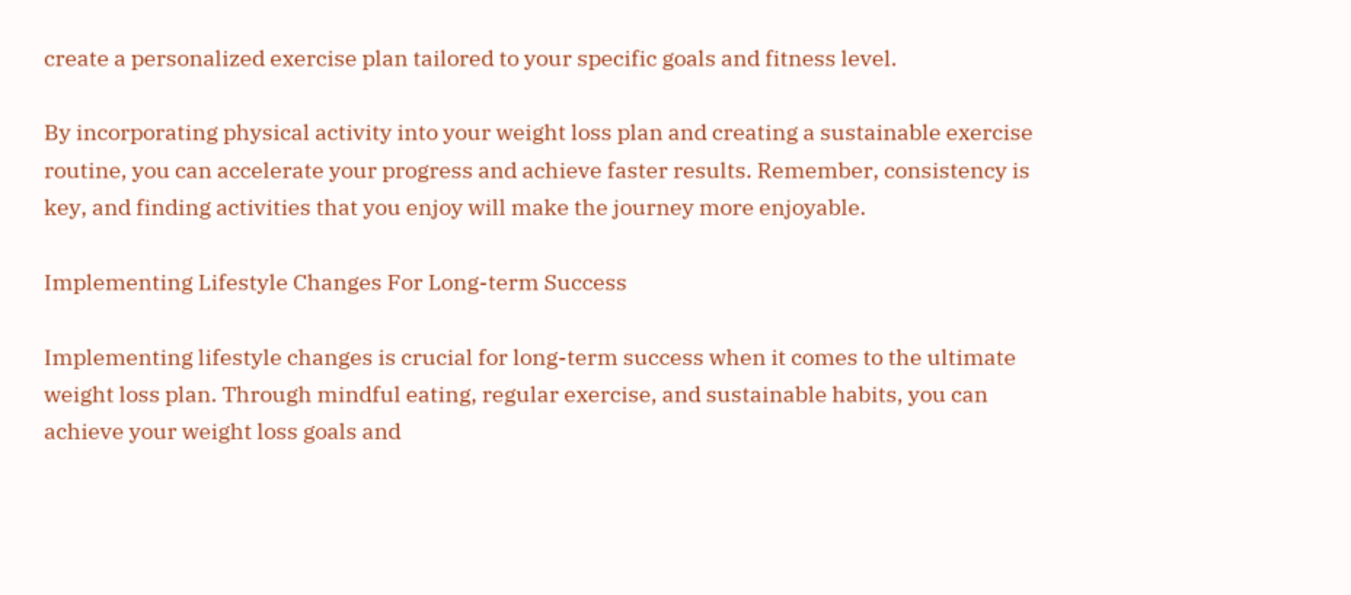create a personalized exercise plan tailored to your specific goals and fitness level.

By incorporating physical activity into your weight loss plan and creating a sustainable exercise routine, you can accelerate your progress and achieve faster results. Remember, consistency is key, and finding activities that you enjoy will make the journey more enjoyable.

Implementing Lifestyle Changes For Long-term Success

Implementing lifestyle changes is crucial for long-term success when it comes to the ultimate weight loss plan. Through mindful eating, regular exercise, and sustainable habits, you can achieve your weight loss goals and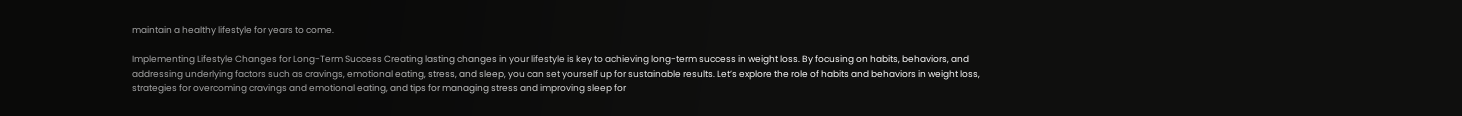maintain a healthy lifestyle for years to come.

Implementing Lifestyle Changes for Long-Term Success Creating lasting changes in your lifestyle is key to achieving long-term success in weight loss. By focusing on habits, behaviors, and addressing underlying factors such as cravings, emotional eating, stress, and sleep, you can set yourself up for sustainable results. Let’s explore the role of habits and behaviors in weight loss, strategies for overcoming cravings and emotional eating, and tips for managing stress and improving sleep for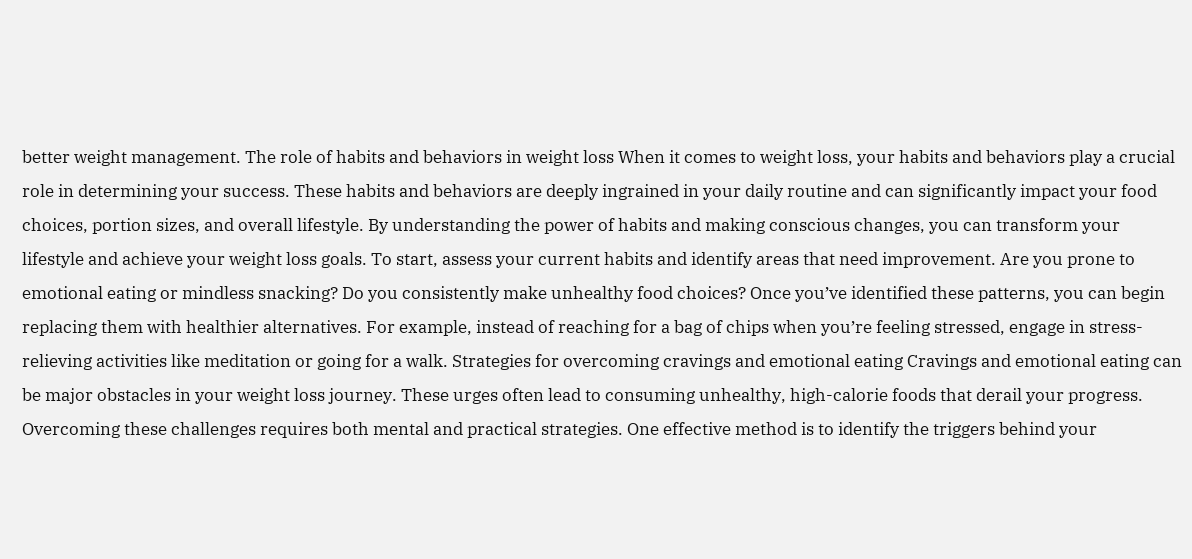better weight management. The role of habits and behaviors in weight loss When it comes to weight loss, your habits and behaviors play a crucial role in determining your success. These habits and behaviors are deeply ingrained in your daily routine and can significantly impact your food choices, portion sizes, and overall lifestyle. By understanding the power of habits and making conscious changes, you can transform your lifestyle and achieve your weight loss goals. To start, assess your current habits and identify areas that need improvement. Are you prone to emotional eating or mindless snacking? Do you consistently make unhealthy food choices? Once you’ve identified these patterns, you can begin replacing them with healthier alternatives. For example, instead of reaching for a bag of chips when you’re feeling stressed, engage in stress-relieving activities like meditation or going for a walk. Strategies for overcoming cravings and emotional eating Cravings and emotional eating can be major obstacles in your weight loss journey. These urges often lead to consuming unhealthy, high-calorie foods that derail your progress. Overcoming these challenges requires both mental and practical strategies. One effective method is to identify the triggers behind your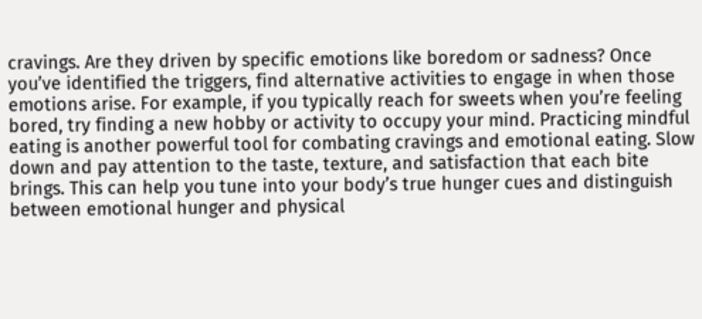cravings. Are they driven by specific emotions like boredom or sadness? Once you’ve identified the triggers, find alternative activities to engage in when those emotions arise. For example, if you typically reach for sweets when you’re feeling bored, try finding a new hobby or activity to occupy your mind. Practicing mindful eating is another powerful tool for combating cravings and emotional eating. Slow down and pay attention to the taste, texture, and satisfaction that each bite brings. This can help you tune into your body’s true hunger cues and distinguish between emotional hunger and physical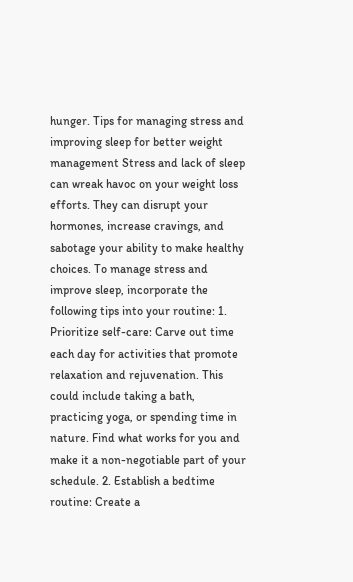hunger. Tips for managing stress and improving sleep for better weight management Stress and lack of sleep can wreak havoc on your weight loss efforts. They can disrupt your hormones, increase cravings, and sabotage your ability to make healthy choices. To manage stress and improve sleep, incorporate the following tips into your routine: 1. Prioritize self-care: Carve out time each day for activities that promote relaxation and rejuvenation. This could include taking a bath, practicing yoga, or spending time in nature. Find what works for you and make it a non-negotiable part of your schedule. 2. Establish a bedtime routine: Create a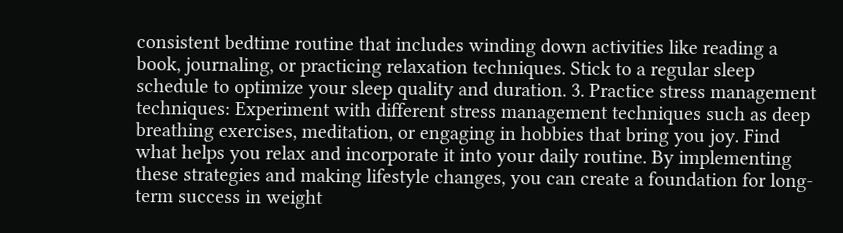consistent bedtime routine that includes winding down activities like reading a book, journaling, or practicing relaxation techniques. Stick to a regular sleep schedule to optimize your sleep quality and duration. 3. Practice stress management techniques: Experiment with different stress management techniques such as deep breathing exercises, meditation, or engaging in hobbies that bring you joy. Find what helps you relax and incorporate it into your daily routine. By implementing these strategies and making lifestyle changes, you can create a foundation for long-term success in weight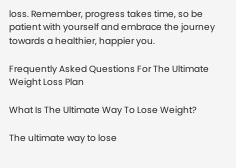loss. Remember, progress takes time, so be patient with yourself and embrace the journey towards a healthier, happier you.

Frequently Asked Questions For The Ultimate Weight Loss Plan

What Is The Ultimate Way To Lose Weight?

The ultimate way to lose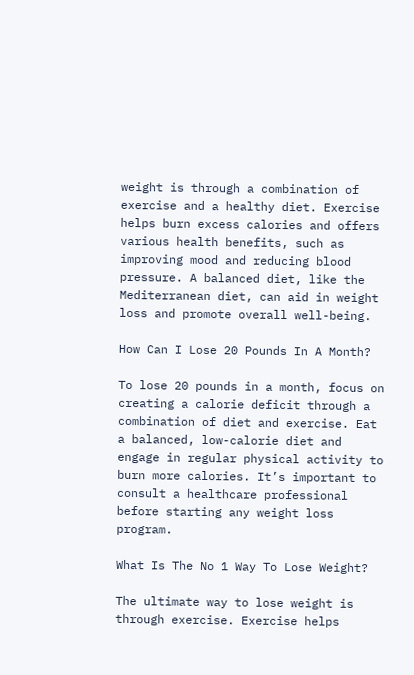weight is through a combination of exercise and a healthy diet. Exercise helps burn excess calories and offers various health benefits, such as improving mood and reducing blood pressure. A balanced diet, like the Mediterranean diet, can aid in weight loss and promote overall well-being.

How Can I Lose 20 Pounds In A Month?

To lose 20 pounds in a month, focus on creating a calorie deficit through a combination of diet and exercise. Eat a balanced, low-calorie diet and engage in regular physical activity to burn more calories. It’s important to consult a healthcare professional before starting any weight loss program.

What Is The No 1 Way To Lose Weight?

The ultimate way to lose weight is through exercise. Exercise helps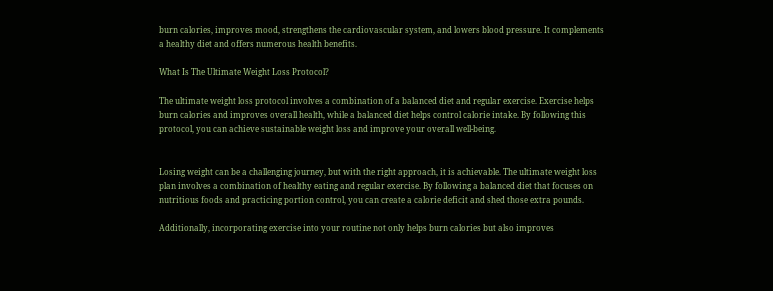burn calories, improves mood, strengthens the cardiovascular system, and lowers blood pressure. It complements a healthy diet and offers numerous health benefits.

What Is The Ultimate Weight Loss Protocol?

The ultimate weight loss protocol involves a combination of a balanced diet and regular exercise. Exercise helps burn calories and improves overall health, while a balanced diet helps control calorie intake. By following this protocol, you can achieve sustainable weight loss and improve your overall well-being.


Losing weight can be a challenging journey, but with the right approach, it is achievable. The ultimate weight loss plan involves a combination of healthy eating and regular exercise. By following a balanced diet that focuses on nutritious foods and practicing portion control, you can create a calorie deficit and shed those extra pounds.

Additionally, incorporating exercise into your routine not only helps burn calories but also improves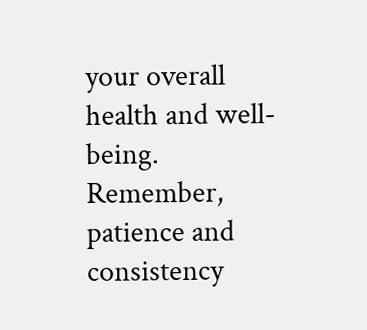your overall health and well-being. Remember, patience and consistency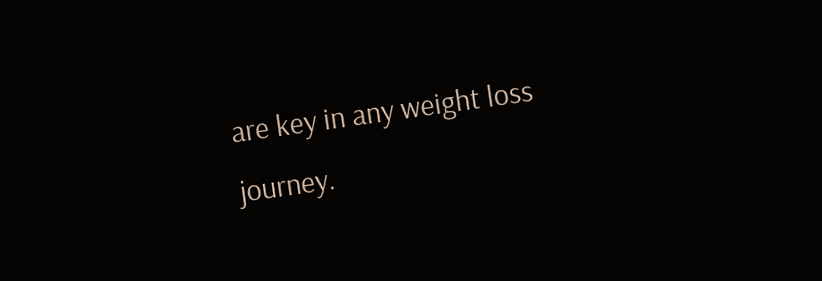are key in any weight loss journey.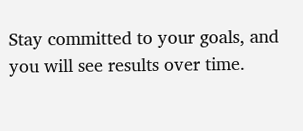Stay committed to your goals, and you will see results over time.